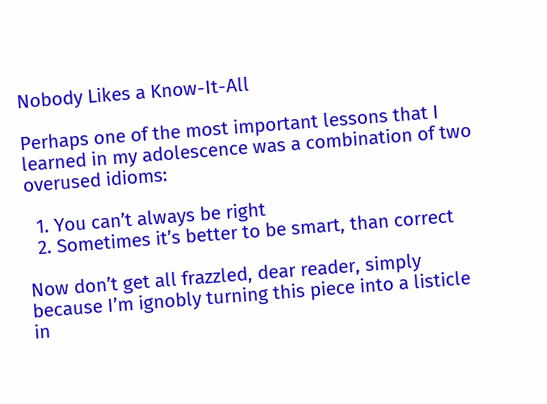Nobody Likes a Know-It-All

Perhaps one of the most important lessons that I learned in my adolescence was a combination of two overused idioms:

  1. You can’t always be right
  2. Sometimes it’s better to be smart, than correct

Now don’t get all frazzled, dear reader, simply because I’m ignobly turning this piece into a listicle in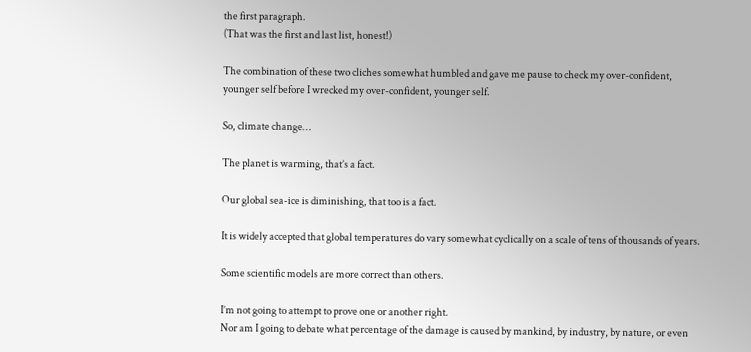the first paragraph.
(That was the first and last list, honest!)

The combination of these two cliches somewhat humbled and gave me pause to check my over-confident, younger self before I wrecked my over-confident, younger self.

So, climate change…

The planet is warming, that’s a fact.

Our global sea-ice is diminishing, that too is a fact.

It is widely accepted that global temperatures do vary somewhat cyclically on a scale of tens of thousands of years.

Some scientific models are more correct than others.

I’m not going to attempt to prove one or another right.
Nor am I going to debate what percentage of the damage is caused by mankind, by industry, by nature, or even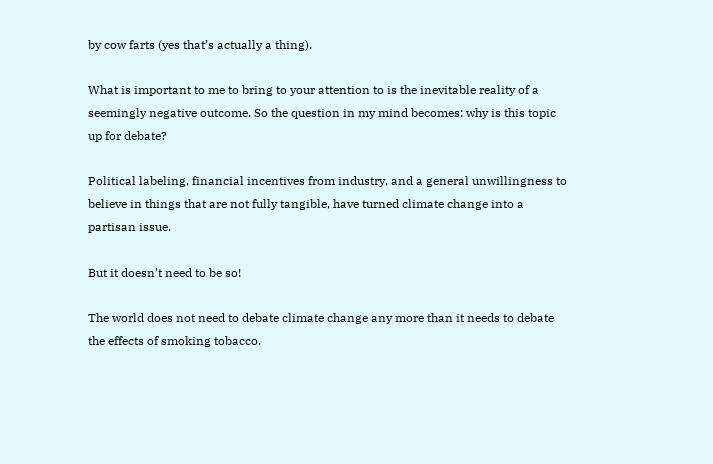by cow farts (yes that’s actually a thing).

What is important to me to bring to your attention to is the inevitable reality of a seemingly negative outcome. So the question in my mind becomes: why is this topic up for debate?

Political labeling, financial incentives from industry, and a general unwillingness to believe in things that are not fully tangible, have turned climate change into a partisan issue.

But it doesn’t need to be so!

The world does not need to debate climate change any more than it needs to debate the effects of smoking tobacco.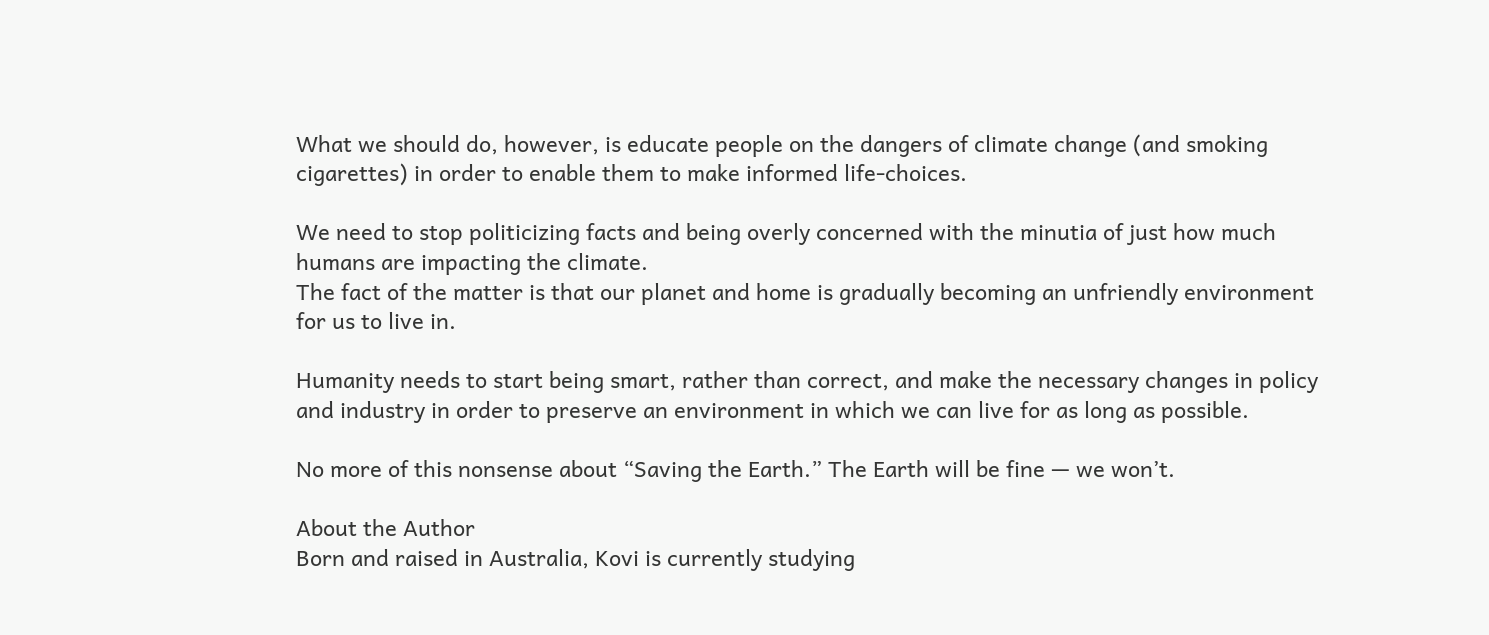What we should do, however, is educate people on the dangers of climate change (and smoking cigarettes) in order to enable them to make informed life-choices.

We need to stop politicizing facts and being overly concerned with the minutia of just how much humans are impacting the climate.
The fact of the matter is that our planet and home is gradually becoming an unfriendly environment for us to live in.

Humanity needs to start being smart, rather than correct, and make the necessary changes in policy and industry in order to preserve an environment in which we can live for as long as possible.

No more of this nonsense about “Saving the Earth.” The Earth will be fine — we won’t.

About the Author
Born and raised in Australia, Kovi is currently studying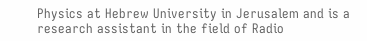Physics at Hebrew University in Jerusalem and is a research assistant in the field of Radio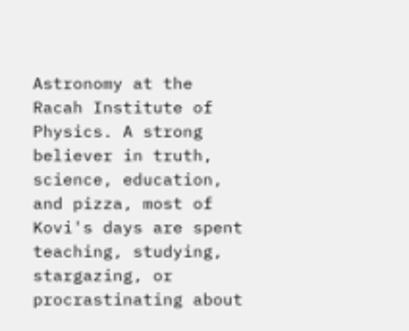Astronomy at the Racah Institute of Physics. A strong believer in truth, science, education, and pizza, most of Kovi's days are spent teaching, studying, stargazing, or procrastinating about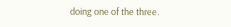doing one of the three.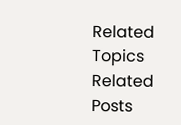Related Topics
Related Posts